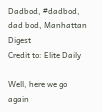Dadbod, #dadbod, dad bod, Manhattan Digest
Credit to: Elite Daily

Well, here we go again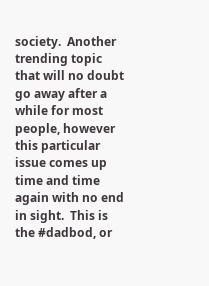society.  Another trending topic that will no doubt go away after a while for most people, however this particular issue comes up time and time again with no end in sight.  This is the #dadbod, or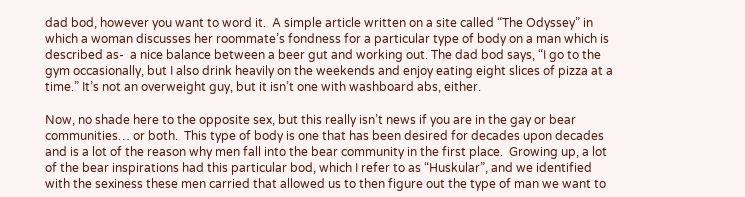dad bod, however you want to word it.  A simple article written on a site called “The Odyssey” in which a woman discusses her roommate’s fondness for a particular type of body on a man which is described as-  a nice balance between a beer gut and working out. The dad bod says, “I go to the gym occasionally, but I also drink heavily on the weekends and enjoy eating eight slices of pizza at a time.” It’s not an overweight guy, but it isn’t one with washboard abs, either.

Now, no shade here to the opposite sex, but this really isn’t news if you are in the gay or bear communities… or both.  This type of body is one that has been desired for decades upon decades and is a lot of the reason why men fall into the bear community in the first place.  Growing up, a lot of the bear inspirations had this particular bod, which I refer to as “Huskular”, and we identified with the sexiness these men carried that allowed us to then figure out the type of man we want to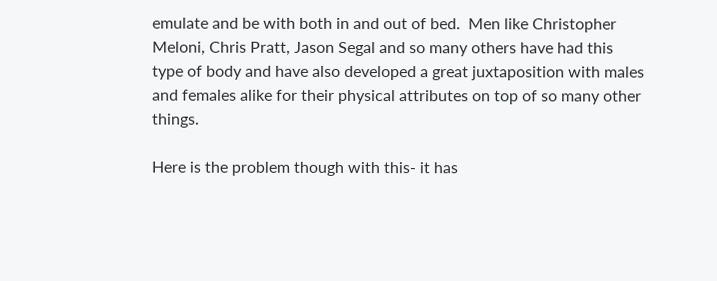emulate and be with both in and out of bed.  Men like Christopher Meloni, Chris Pratt, Jason Segal and so many others have had this type of body and have also developed a great juxtaposition with males and females alike for their physical attributes on top of so many other things.

Here is the problem though with this- it has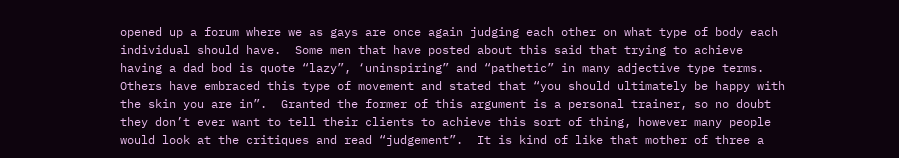opened up a forum where we as gays are once again judging each other on what type of body each individual should have.  Some men that have posted about this said that trying to achieve having a dad bod is quote “lazy”, ‘uninspiring” and “pathetic” in many adjective type terms.  Others have embraced this type of movement and stated that “you should ultimately be happy with the skin you are in”.  Granted the former of this argument is a personal trainer, so no doubt they don’t ever want to tell their clients to achieve this sort of thing, however many people would look at the critiques and read “judgement”.  It is kind of like that mother of three a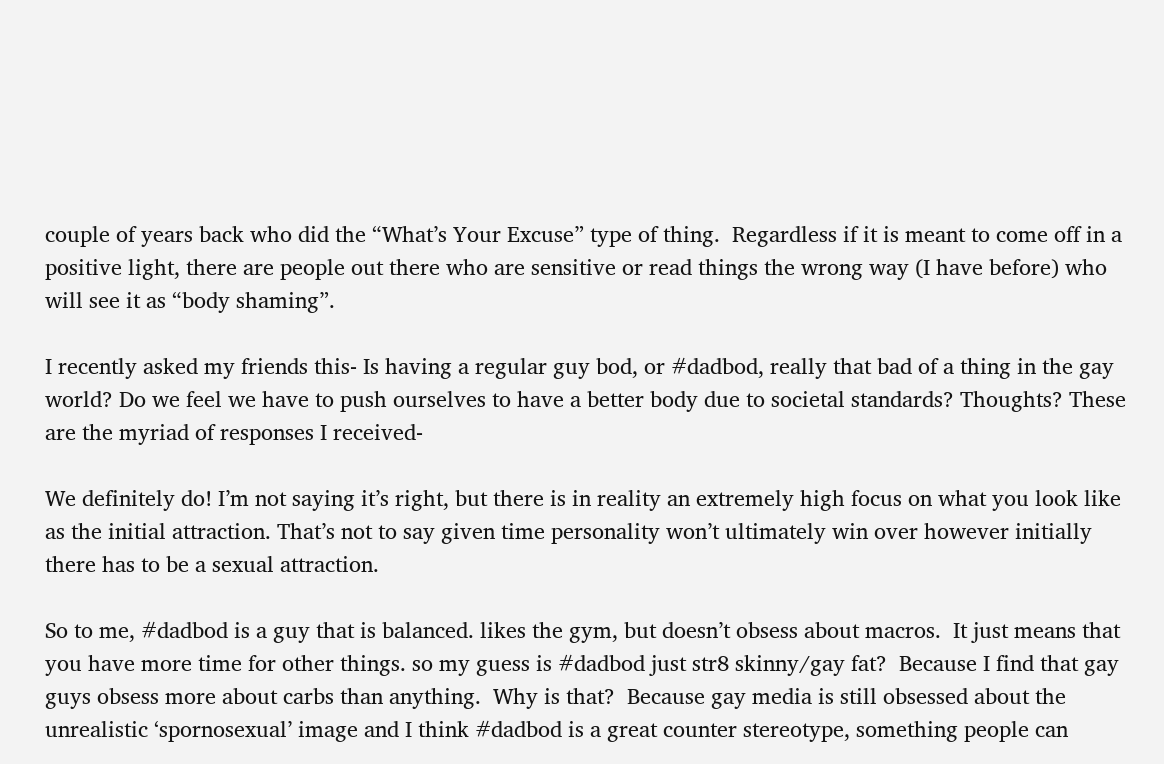couple of years back who did the “What’s Your Excuse” type of thing.  Regardless if it is meant to come off in a positive light, there are people out there who are sensitive or read things the wrong way (I have before) who will see it as “body shaming”.

I recently asked my friends this- Is having a regular guy bod, or #dadbod, really that bad of a thing in the gay world? Do we feel we have to push ourselves to have a better body due to societal standards? Thoughts? These are the myriad of responses I received-

We definitely do! I’m not saying it’s right, but there is in reality an extremely high focus on what you look like as the initial attraction. That’s not to say given time personality won’t ultimately win over however initially there has to be a sexual attraction.

So to me, #dadbod is a guy that is balanced. likes the gym, but doesn’t obsess about macros.  It just means that you have more time for other things. so my guess is #dadbod just str8 skinny/gay fat?  Because I find that gay guys obsess more about carbs than anything.  Why is that?  Because gay media is still obsessed about the unrealistic ‘spornosexual’ image and I think #dadbod is a great counter stereotype, something people can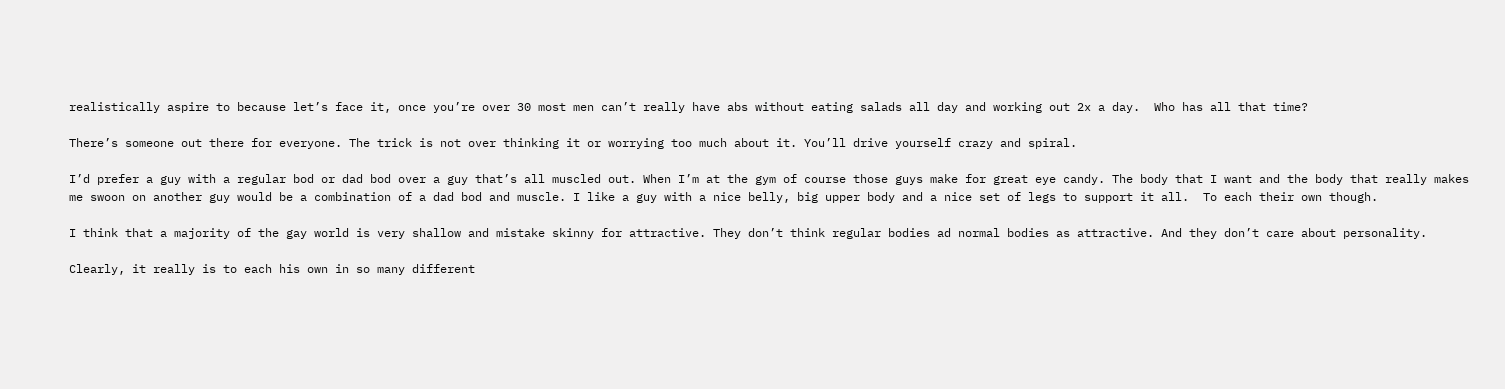realistically aspire to because let’s face it, once you’re over 30 most men can’t really have abs without eating salads all day and working out 2x a day.  Who has all that time?

There’s someone out there for everyone. The trick is not over thinking it or worrying too much about it. You’ll drive yourself crazy and spiral.

I’d prefer a guy with a regular bod or dad bod over a guy that’s all muscled out. When I’m at the gym of course those guys make for great eye candy. The body that I want and the body that really makes me swoon on another guy would be a combination of a dad bod and muscle. I like a guy with a nice belly, big upper body and a nice set of legs to support it all.  To each their own though.

I think that a majority of the gay world is very shallow and mistake skinny for attractive. They don’t think regular bodies ad normal bodies as attractive. And they don’t care about personality.

Clearly, it really is to each his own in so many different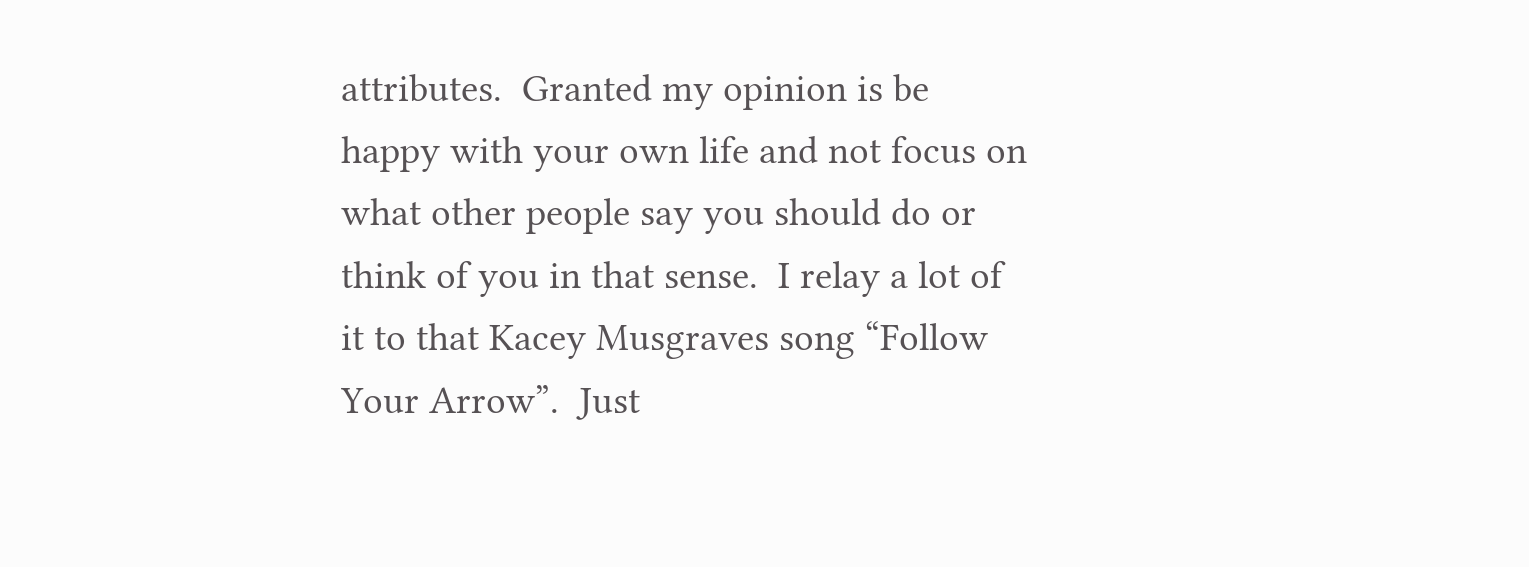attributes.  Granted my opinion is be happy with your own life and not focus on what other people say you should do or think of you in that sense.  I relay a lot of it to that Kacey Musgraves song “Follow Your Arrow”.  Just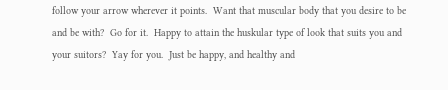follow your arrow wherever it points.  Want that muscular body that you desire to be and be with?  Go for it.  Happy to attain the huskular type of look that suits you and your suitors?  Yay for you.  Just be happy, and healthy and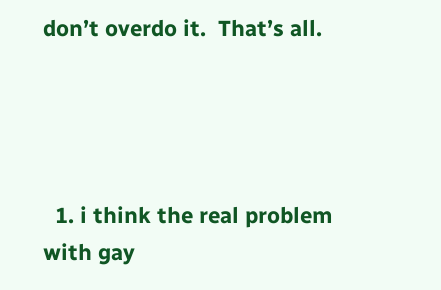don’t overdo it.  That’s all.




  1. i think the real problem with gay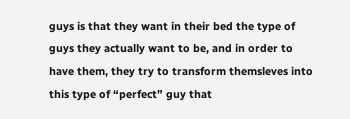guys is that they want in their bed the type of guys they actually want to be, and in order to have them, they try to transform themsleves into this type of “perfect” guy that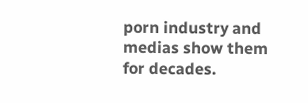porn industry and medias show them for decades.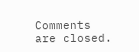Comments are closed.